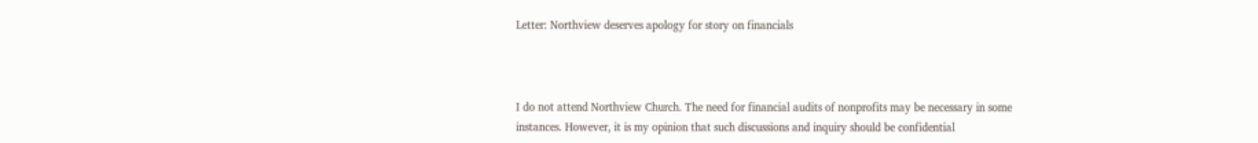Letter: Northview deserves apology for story on financials



I do not attend Northview Church. The need for financial audits of nonprofits may be necessary in some instances. However, it is my opinion that such discussions and inquiry should be confidential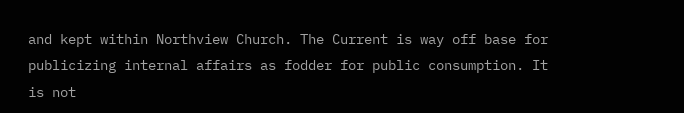and kept within Northview Church. The Current is way off base for publicizing internal affairs as fodder for public consumption. It is not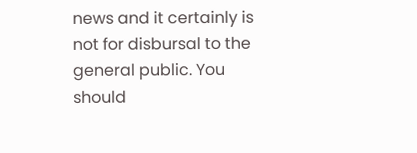news and it certainly is not for disbursal to the general public. You should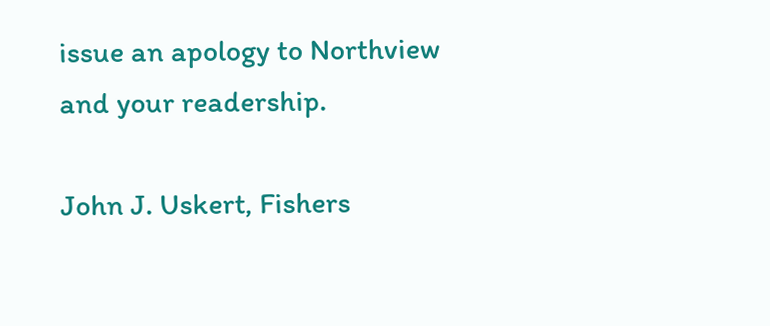issue an apology to Northview and your readership.

John J. Uskert, Fishers